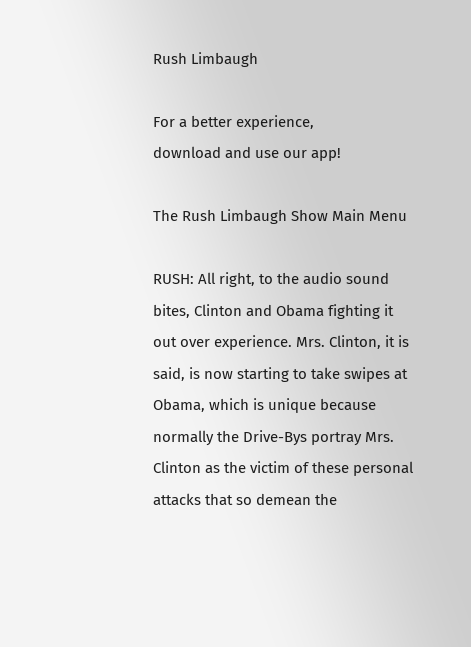Rush Limbaugh

For a better experience,
download and use our app!

The Rush Limbaugh Show Main Menu

RUSH: All right, to the audio sound bites, Clinton and Obama fighting it out over experience. Mrs. Clinton, it is said, is now starting to take swipes at Obama, which is unique because normally the Drive-Bys portray Mrs. Clinton as the victim of these personal attacks that so demean the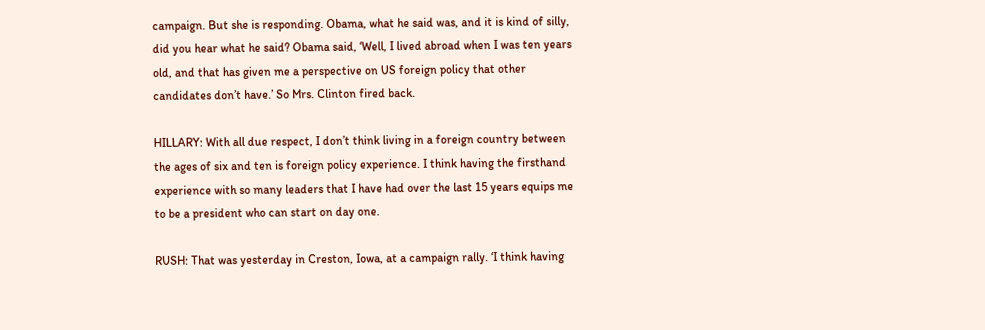campaign. But she is responding. Obama, what he said was, and it is kind of silly, did you hear what he said? Obama said, ‘Well, I lived abroad when I was ten years old, and that has given me a perspective on US foreign policy that other candidates don’t have.’ So Mrs. Clinton fired back.

HILLARY: With all due respect, I don’t think living in a foreign country between the ages of six and ten is foreign policy experience. I think having the firsthand experience with so many leaders that I have had over the last 15 years equips me to be a president who can start on day one.

RUSH: That was yesterday in Creston, Iowa, at a campaign rally. ‘I think having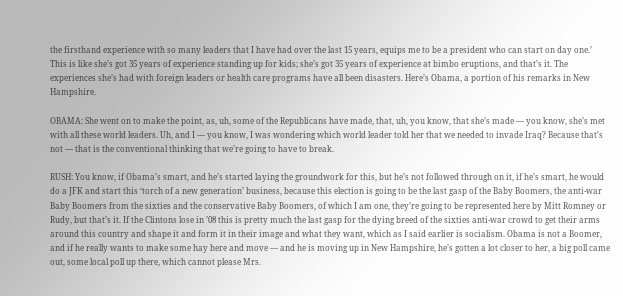the firsthand experience with so many leaders that I have had over the last 15 years, equips me to be a president who can start on day one.’ This is like she’s got 35 years of experience standing up for kids; she’s got 35 years of experience at bimbo eruptions, and that’s it. The experiences she’s had with foreign leaders or health care programs have all been disasters. Here’s Obama, a portion of his remarks in New Hampshire.

OBAMA: She went on to make the point, as, uh, some of the Republicans have made, that, uh, you know, that she’s made — you know, she’s met with all these world leaders. Uh, and I — you know, I was wondering which world leader told her that we needed to invade Iraq? Because that’s not — that is the conventional thinking that we’re going to have to break.

RUSH: You know, if Obama’s smart, and he’s started laying the groundwork for this, but he’s not followed through on it, if he’s smart, he would do a JFK and start this ‘torch of a new generation’ business, because this election is going to be the last gasp of the Baby Boomers, the anti-war Baby Boomers from the sixties and the conservative Baby Boomers, of which I am one, they’re going to be represented here by Mitt Romney or Rudy, but that’s it. If the Clintons lose in ’08 this is pretty much the last gasp for the dying breed of the sixties anti-war crowd to get their arms around this country and shape it and form it in their image and what they want, which as I said earlier is socialism. Obama is not a Boomer, and if he really wants to make some hay here and move — and he is moving up in New Hampshire, he’s gotten a lot closer to her, a big poll came out, some local poll up there, which cannot please Mrs.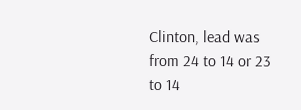Clinton, lead was from 24 to 14 or 23 to 14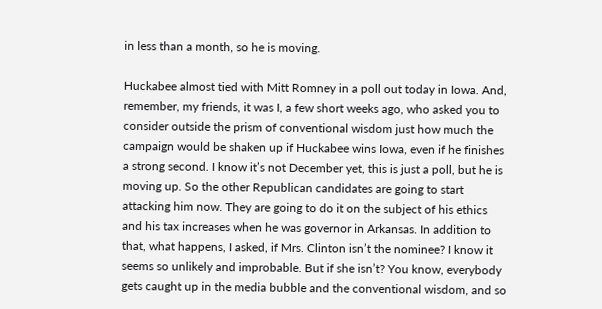in less than a month, so he is moving.

Huckabee almost tied with Mitt Romney in a poll out today in Iowa. And, remember, my friends, it was I, a few short weeks ago, who asked you to consider outside the prism of conventional wisdom just how much the campaign would be shaken up if Huckabee wins Iowa, even if he finishes a strong second. I know it’s not December yet, this is just a poll, but he is moving up. So the other Republican candidates are going to start attacking him now. They are going to do it on the subject of his ethics and his tax increases when he was governor in Arkansas. In addition to that, what happens, I asked, if Mrs. Clinton isn’t the nominee? I know it seems so unlikely and improbable. But if she isn’t? You know, everybody gets caught up in the media bubble and the conventional wisdom, and so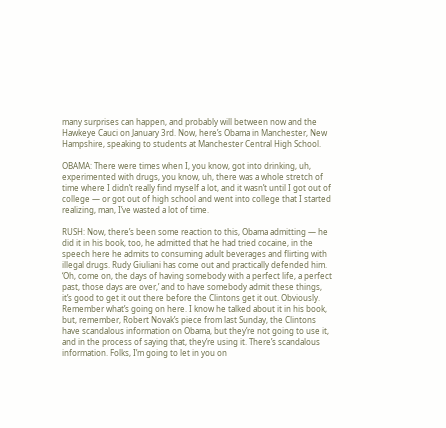many surprises can happen, and probably will between now and the Hawkeye Cauci on January 3rd. Now, here’s Obama in Manchester, New Hampshire, speaking to students at Manchester Central High School.

OBAMA: There were times when I, you know, got into drinking, uh, experimented with drugs, you know, uh, there was a whole stretch of time where I didn’t really find myself a lot, and it wasn’t until I got out of college — or got out of high school and went into college that I started realizing, man, I’ve wasted a lot of time.

RUSH: Now, there’s been some reaction to this, Obama admitting — he did it in his book, too, he admitted that he had tried cocaine, in the speech here he admits to consuming adult beverages and flirting with illegal drugs. Rudy Giuliani has come out and practically defended him. ‘Oh, come on, the days of having somebody with a perfect life, a perfect past, those days are over,’ and to have somebody admit these things, it’s good to get it out there before the Clintons get it out. Obviously. Remember what’s going on here. I know he talked about it in his book, but, remember, Robert Novak’s piece from last Sunday, the Clintons have scandalous information on Obama, but they’re not going to use it, and in the process of saying that, they’re using it. There’s scandalous information. Folks, I’m going to let in you on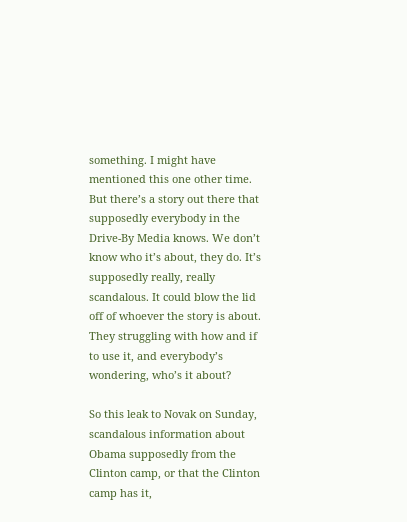something. I might have mentioned this one other time. But there’s a story out there that supposedly everybody in the Drive-By Media knows. We don’t know who it’s about, they do. It’s supposedly really, really scandalous. It could blow the lid off of whoever the story is about. They struggling with how and if to use it, and everybody’s wondering, who’s it about?

So this leak to Novak on Sunday, scandalous information about Obama supposedly from the Clinton camp, or that the Clinton camp has it,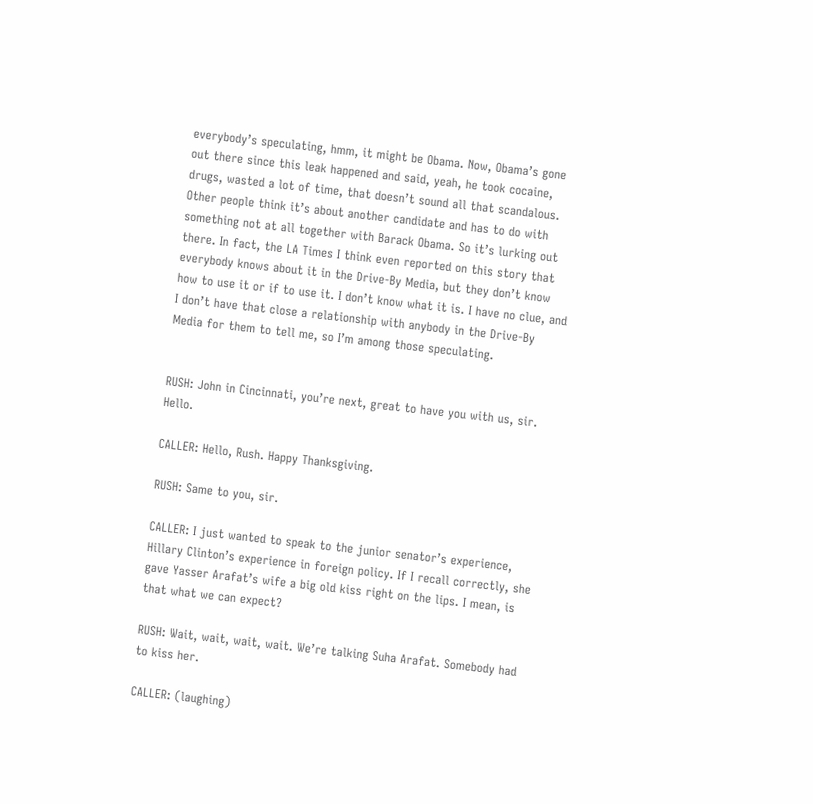everybody’s speculating, hmm, it might be Obama. Now, Obama’s gone out there since this leak happened and said, yeah, he took cocaine, drugs, wasted a lot of time, that doesn’t sound all that scandalous. Other people think it’s about another candidate and has to do with something not at all together with Barack Obama. So it’s lurking out there. In fact, the LA Times I think even reported on this story that everybody knows about it in the Drive-By Media, but they don’t know how to use it or if to use it. I don’t know what it is. I have no clue, and I don’t have that close a relationship with anybody in the Drive-By Media for them to tell me, so I’m among those speculating.


RUSH: John in Cincinnati, you’re next, great to have you with us, sir. Hello.

CALLER: Hello, Rush. Happy Thanksgiving.

RUSH: Same to you, sir.

CALLER: I just wanted to speak to the junior senator’s experience, Hillary Clinton’s experience in foreign policy. If I recall correctly, she gave Yasser Arafat’s wife a big old kiss right on the lips. I mean, is that what we can expect?

RUSH: Wait, wait, wait, wait. We’re talking Suha Arafat. Somebody had to kiss her.

CALLER: (laughing)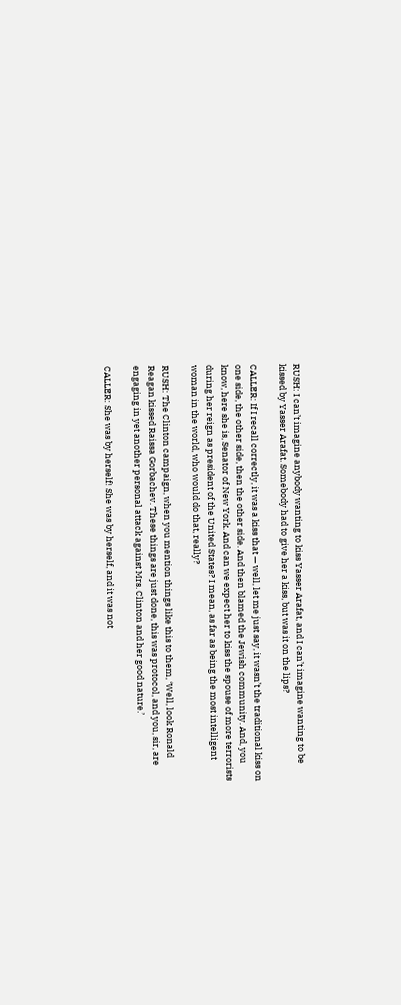RUSH: I can’t imagine anybody wanting to kiss Yasser Arafat, and I can’t imagine wanting to be kissed by Yasser Arafat. Somebody had to give her a kiss, but was it on the lips?

CALLER: If I recall correctly, it was a kiss that — well, let me just say, it wasn’t the traditional kiss on one side, the other side, then the other side. And then blamed the Jewish community. And, you know, here she is, Senator of New York. And can we expect her to kiss the spouse of more terrorists during her reign as president of the United States? I mean, as far as being the most intelligent woman in the world, who would do that, really?

RUSH: The Clinton campaign, when you mention things like this to them, ‘Well, look Ronald Reagan kissed Raissa Gorbachev. These things are just done, this was protocol, and you, sir, are engaging in yet another personal attack against Mrs. Clinton and her good nature.’

CALLER: She was by herself! She was by herself, and it was not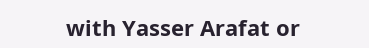with Yasser Arafat or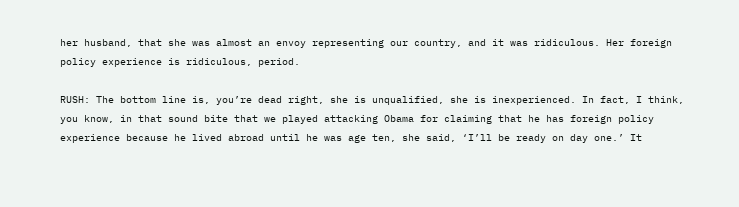her husband, that she was almost an envoy representing our country, and it was ridiculous. Her foreign policy experience is ridiculous, period.

RUSH: The bottom line is, you’re dead right, she is unqualified, she is inexperienced. In fact, I think, you know, in that sound bite that we played attacking Obama for claiming that he has foreign policy experience because he lived abroad until he was age ten, she said, ‘I’ll be ready on day one.’ It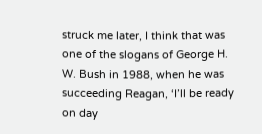struck me later, I think that was one of the slogans of George H. W. Bush in 1988, when he was succeeding Reagan, ‘I’ll be ready on day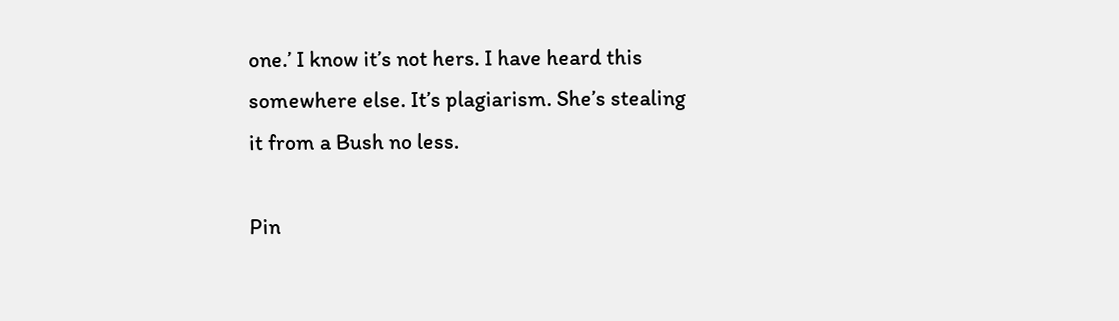one.’ I know it’s not hers. I have heard this somewhere else. It’s plagiarism. She’s stealing it from a Bush no less.

Pin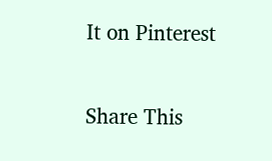It on Pinterest

Share This